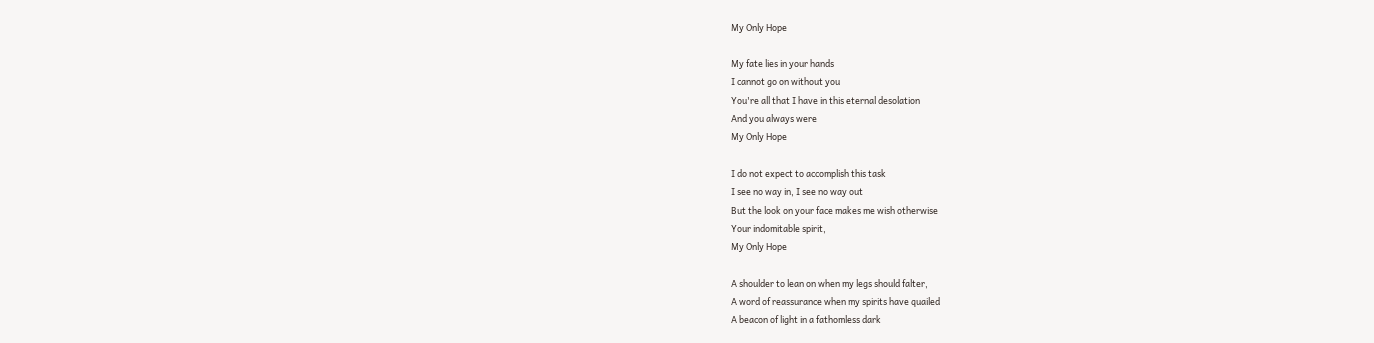My Only Hope

My fate lies in your hands
I cannot go on without you
You're all that I have in this eternal desolation
And you always were
My Only Hope

I do not expect to accomplish this task
I see no way in, I see no way out
But the look on your face makes me wish otherwise
Your indomitable spirit,
My Only Hope

A shoulder to lean on when my legs should falter,
A word of reassurance when my spirits have quailed
A beacon of light in a fathomless dark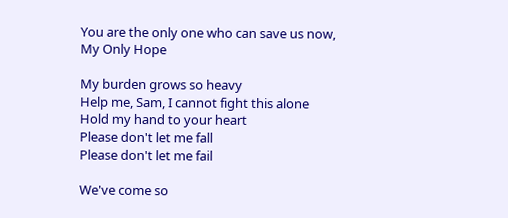You are the only one who can save us now,
My Only Hope

My burden grows so heavy
Help me, Sam, I cannot fight this alone
Hold my hand to your heart
Please don't let me fall
Please don't let me fail

We've come so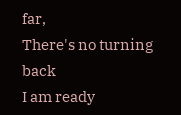far,
There's no turning back
I am ready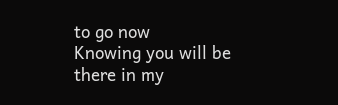to go now
Knowing you will be there in my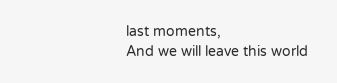last moments,
And we will leave this world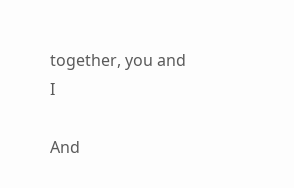together, you and I

And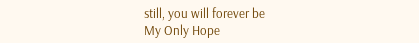still, you will forever be
My Only Hope